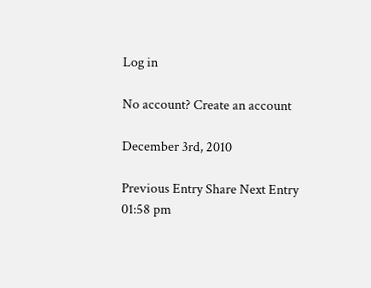Log in

No account? Create an account

December 3rd, 2010

Previous Entry Share Next Entry
01:58 pm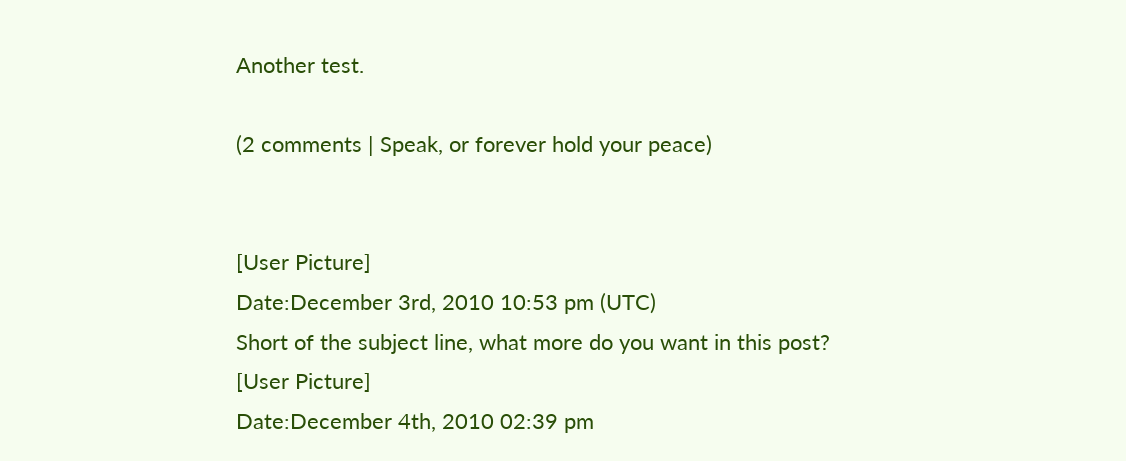Another test.

(2 comments | Speak, or forever hold your peace)


[User Picture]
Date:December 3rd, 2010 10:53 pm (UTC)
Short of the subject line, what more do you want in this post?
[User Picture]
Date:December 4th, 2010 02:39 pm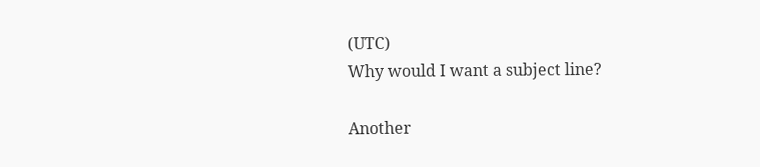(UTC)
Why would I want a subject line?

Another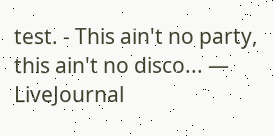test. - This ain't no party, this ain't no disco... — LiveJournal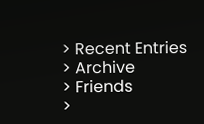> Recent Entries
> Archive
> Friends
>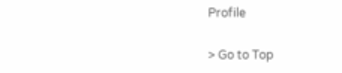Profile

> Go to Top